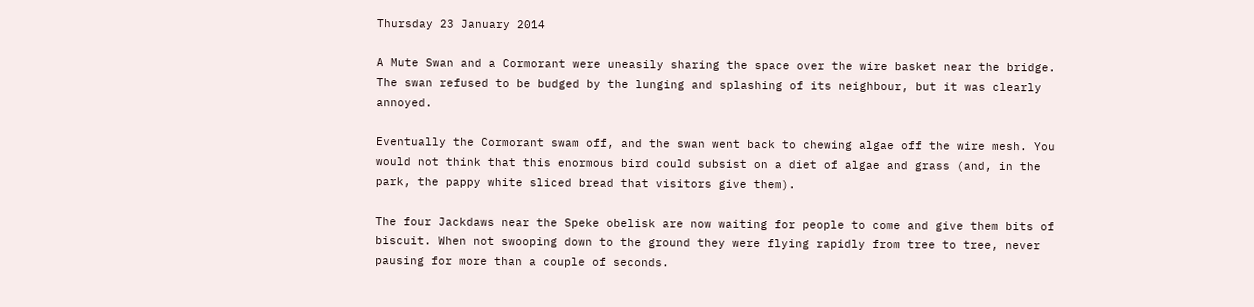Thursday 23 January 2014

A Mute Swan and a Cormorant were uneasily sharing the space over the wire basket near the bridge. The swan refused to be budged by the lunging and splashing of its neighbour, but it was clearly annoyed.

Eventually the Cormorant swam off, and the swan went back to chewing algae off the wire mesh. You would not think that this enormous bird could subsist on a diet of algae and grass (and, in the park, the pappy white sliced bread that visitors give them).

The four Jackdaws near the Speke obelisk are now waiting for people to come and give them bits of biscuit. When not swooping down to the ground they were flying rapidly from tree to tree, never pausing for more than a couple of seconds.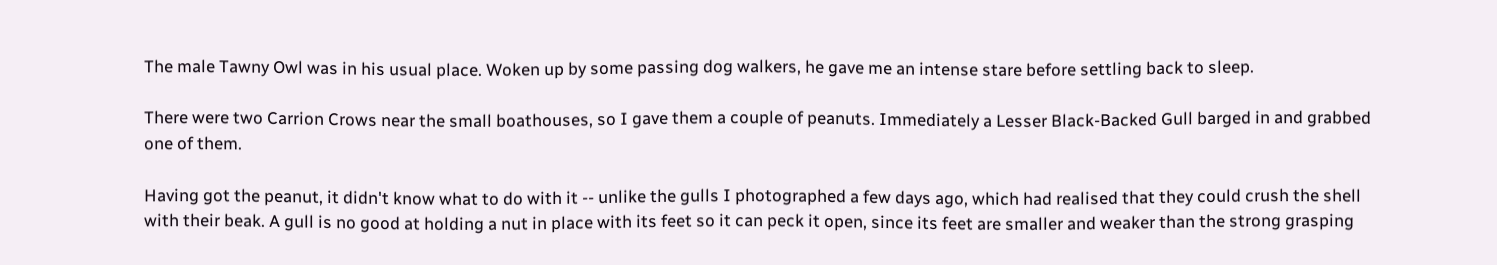The male Tawny Owl was in his usual place. Woken up by some passing dog walkers, he gave me an intense stare before settling back to sleep.

There were two Carrion Crows near the small boathouses, so I gave them a couple of peanuts. Immediately a Lesser Black-Backed Gull barged in and grabbed one of them.

Having got the peanut, it didn't know what to do with it -- unlike the gulls I photographed a few days ago, which had realised that they could crush the shell with their beak. A gull is no good at holding a nut in place with its feet so it can peck it open, since its feet are smaller and weaker than the strong grasping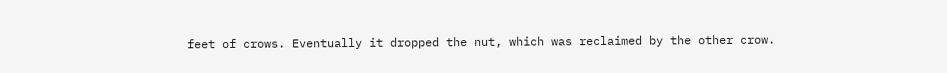feet of crows. Eventually it dropped the nut, which was reclaimed by the other crow.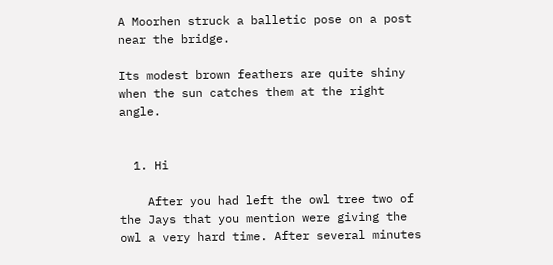A Moorhen struck a balletic pose on a post near the bridge.

Its modest brown feathers are quite shiny when the sun catches them at the right angle.


  1. Hi

    After you had left the owl tree two of the Jays that you mention were giving the owl a very hard time. After several minutes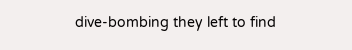dive-bombing they left to find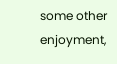some other enjoyment,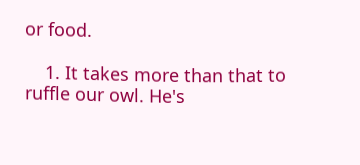or food.

    1. It takes more than that to ruffle our owl. He's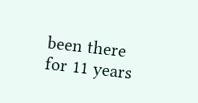been there for 11 years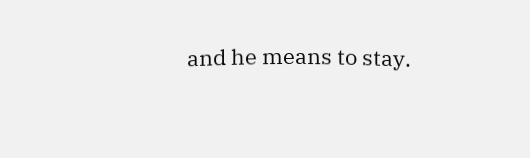and he means to stay.